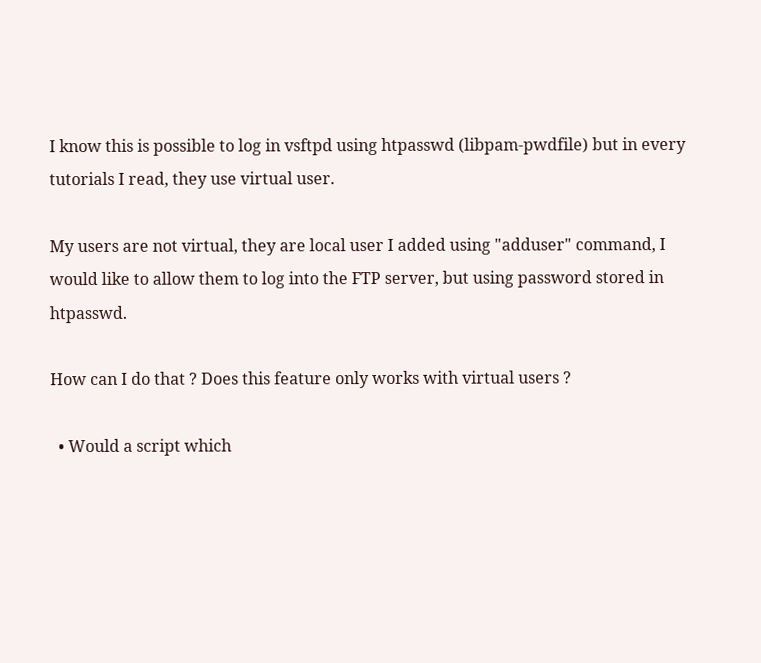I know this is possible to log in vsftpd using htpasswd (libpam-pwdfile) but in every tutorials I read, they use virtual user.

My users are not virtual, they are local user I added using "adduser" command, I would like to allow them to log into the FTP server, but using password stored in htpasswd.

How can I do that ? Does this feature only works with virtual users ?

  • Would a script which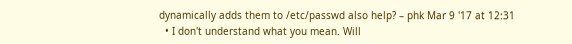dynamically adds them to /etc/passwd also help? – phk Mar 9 '17 at 12:31
  • I don't understand what you mean. Will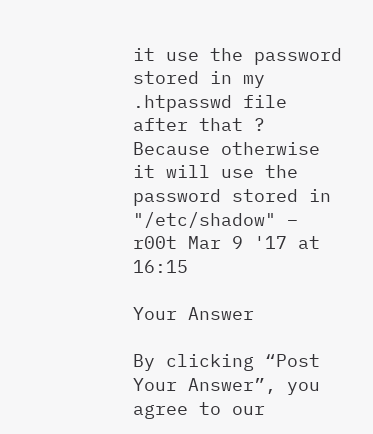it use the password stored in my .htpasswd file after that ? Because otherwise it will use the password stored in "/etc/shadow" – r00t Mar 9 '17 at 16:15

Your Answer

By clicking “Post Your Answer”, you agree to our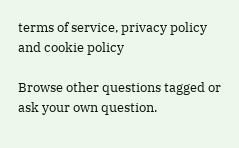terms of service, privacy policy and cookie policy

Browse other questions tagged or ask your own question.